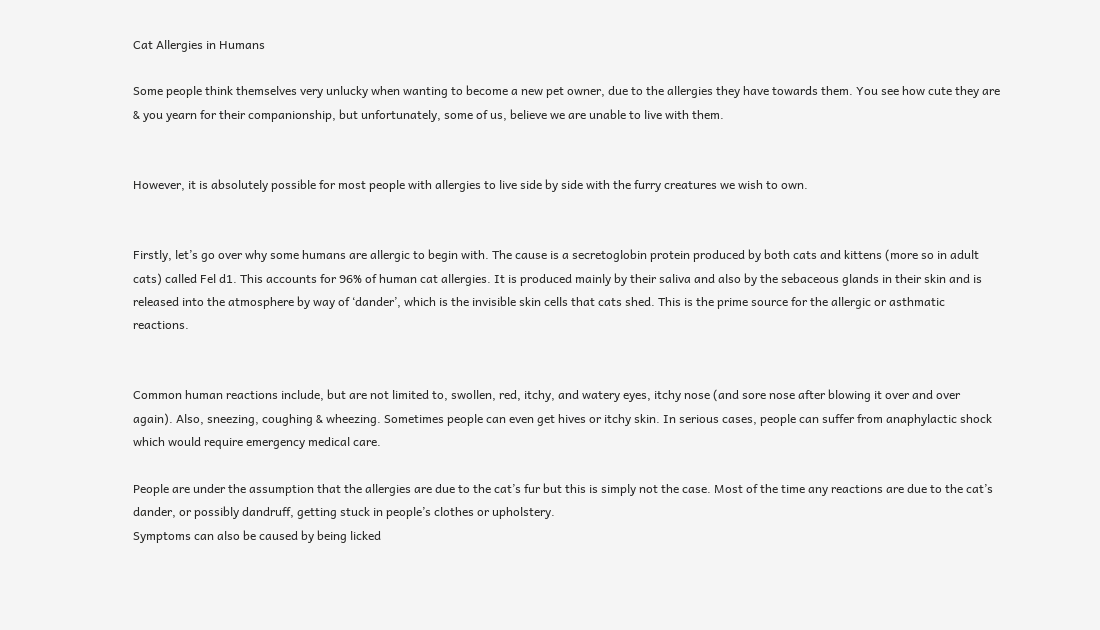Cat Allergies in Humans

Some people think themselves very unlucky when wanting to become a new pet owner, due to the allergies they have towards them. You see how cute they are & you yearn for their companionship, but unfortunately, some of us, believe we are unable to live with them.


However, it is absolutely possible for most people with allergies to live side by side with the furry creatures we wish to own.


Firstly, let’s go over why some humans are allergic to begin with. The cause is a secretoglobin protein produced by both cats and kittens (more so in adult cats) called Fel d1. This accounts for 96% of human cat allergies. It is produced mainly by their saliva and also by the sebaceous glands in their skin and is released into the atmosphere by way of ‘dander’, which is the invisible skin cells that cats shed. This is the prime source for the allergic or asthmatic reactions.


Common human reactions include, but are not limited to, swollen, red, itchy, and watery eyes, itchy nose (and sore nose after blowing it over and over again). Also, sneezing, coughing & wheezing. Sometimes people can even get hives or itchy skin. In serious cases, people can suffer from anaphylactic shock which would require emergency medical care.

People are under the assumption that the allergies are due to the cat’s fur but this is simply not the case. Most of the time any reactions are due to the cat’s dander, or possibly dandruff, getting stuck in people’s clothes or upholstery.
Symptoms can also be caused by being licked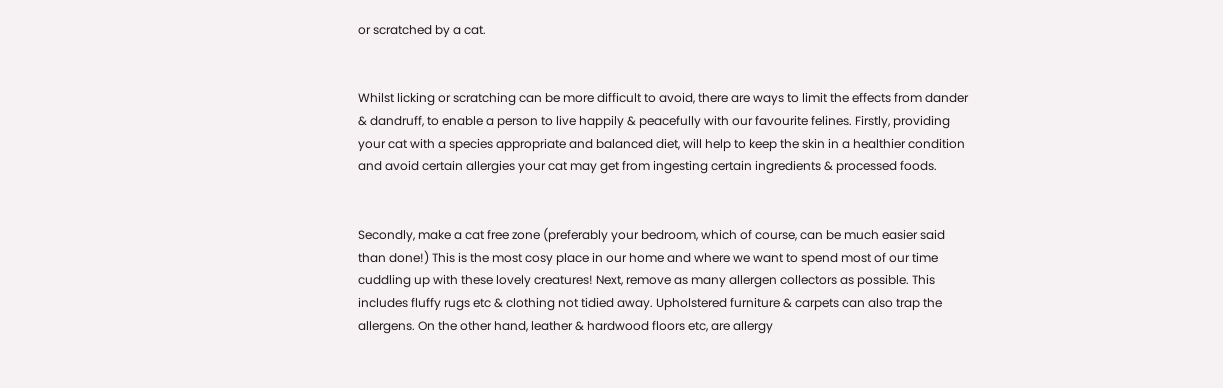or scratched by a cat.


Whilst licking or scratching can be more difficult to avoid, there are ways to limit the effects from dander & dandruff, to enable a person to live happily & peacefully with our favourite felines. Firstly, providing your cat with a species appropriate and balanced diet, will help to keep the skin in a healthier condition and avoid certain allergies your cat may get from ingesting certain ingredients & processed foods.


Secondly, make a cat free zone (preferably your bedroom, which of course, can be much easier said than done!) This is the most cosy place in our home and where we want to spend most of our time cuddling up with these lovely creatures! Next, remove as many allergen collectors as possible. This includes fluffy rugs etc & clothing not tidied away. Upholstered furniture & carpets can also trap the allergens. On the other hand, leather & hardwood floors etc, are allergy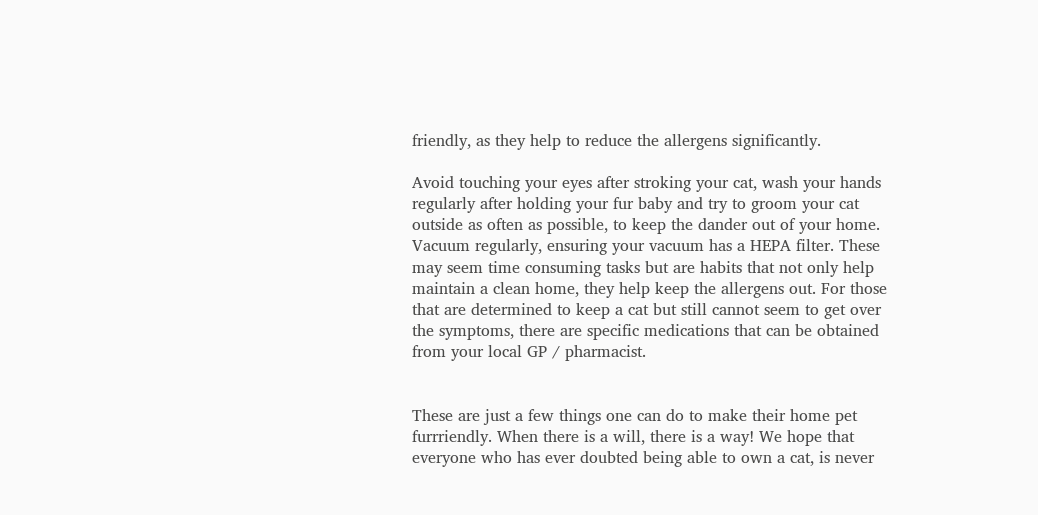friendly, as they help to reduce the allergens significantly.

Avoid touching your eyes after stroking your cat, wash your hands regularly after holding your fur baby and try to groom your cat outside as often as possible, to keep the dander out of your home. Vacuum regularly, ensuring your vacuum has a HEPA filter. These may seem time consuming tasks but are habits that not only help maintain a clean home, they help keep the allergens out. For those that are determined to keep a cat but still cannot seem to get over the symptoms, there are specific medications that can be obtained from your local GP / pharmacist.


These are just a few things one can do to make their home pet furrriendly. When there is a will, there is a way! We hope that everyone who has ever doubted being able to own a cat, is never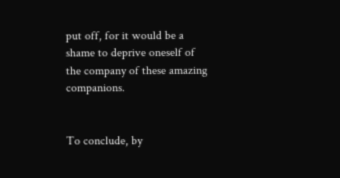put off, for it would be a shame to deprive oneself of the company of these amazing companions.


To conclude, by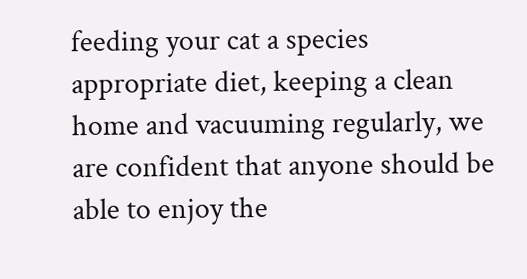feeding your cat a species appropriate diet, keeping a clean home and vacuuming regularly, we are confident that anyone should be able to enjoy the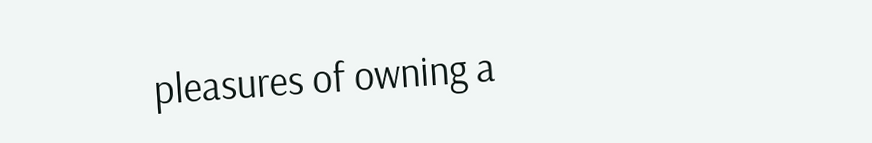pleasures of owning a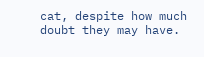cat, despite how much doubt they may have.